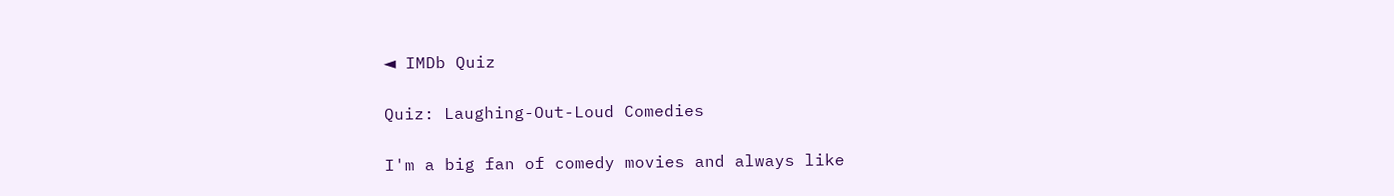◄ IMDb Quiz

Quiz: Laughing-Out-Loud Comedies

I'm a big fan of comedy movies and always like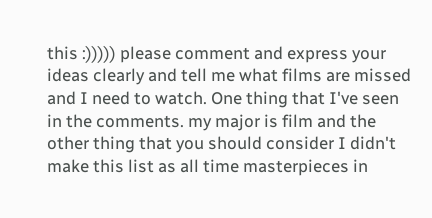this :))))) please comment and express your ideas clearly and tell me what films are missed and I need to watch. One thing that I've seen in the comments. my major is film and the other thing that you should consider I didn't make this list as all time masterpieces in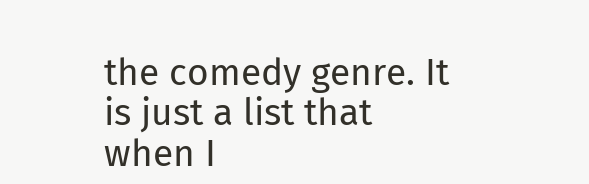the comedy genre. It is just a list that when I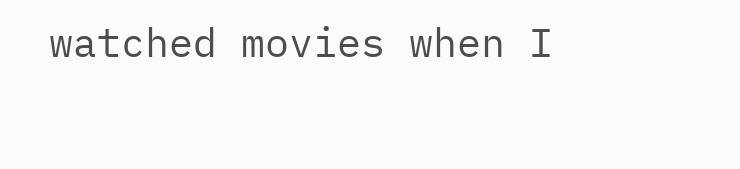watched movies when I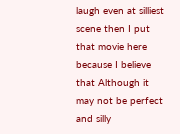laugh even at silliest scene then I put that movie here because I believe that Although it may not be perfect and silly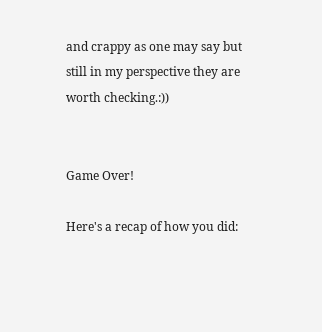and crappy as one may say but still in my perspective they are worth checking.:))


Game Over!

Here's a recap of how you did: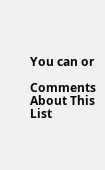You can or

Comments About This List